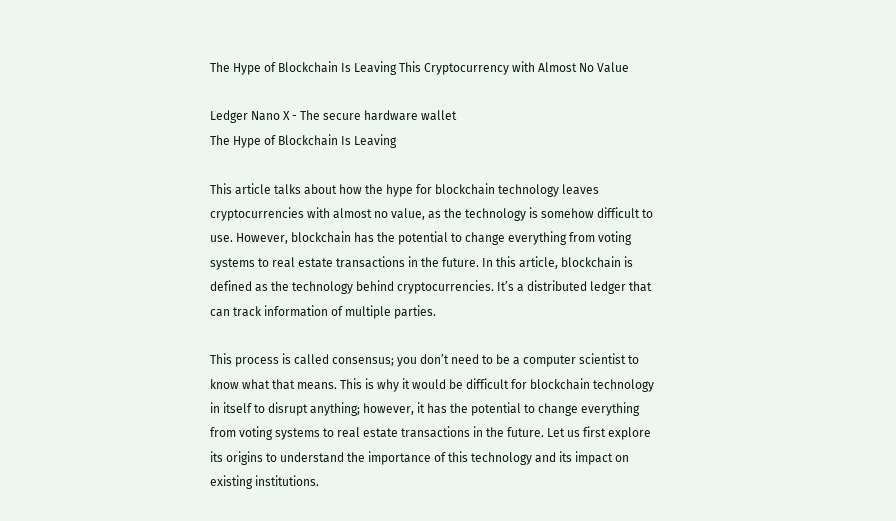The Hype of Blockchain Is Leaving This Cryptocurrency with Almost No Value

Ledger Nano X - The secure hardware wallet
The Hype of Blockchain Is Leaving

This article talks about how the hype for blockchain technology leaves cryptocurrencies with almost no value, as the technology is somehow difficult to use. However, blockchain has the potential to change everything from voting systems to real estate transactions in the future. In this article, blockchain is defined as the technology behind cryptocurrencies. It’s a distributed ledger that can track information of multiple parties.

This process is called consensus; you don’t need to be a computer scientist to know what that means. This is why it would be difficult for blockchain technology in itself to disrupt anything; however, it has the potential to change everything from voting systems to real estate transactions in the future. Let us first explore its origins to understand the importance of this technology and its impact on existing institutions.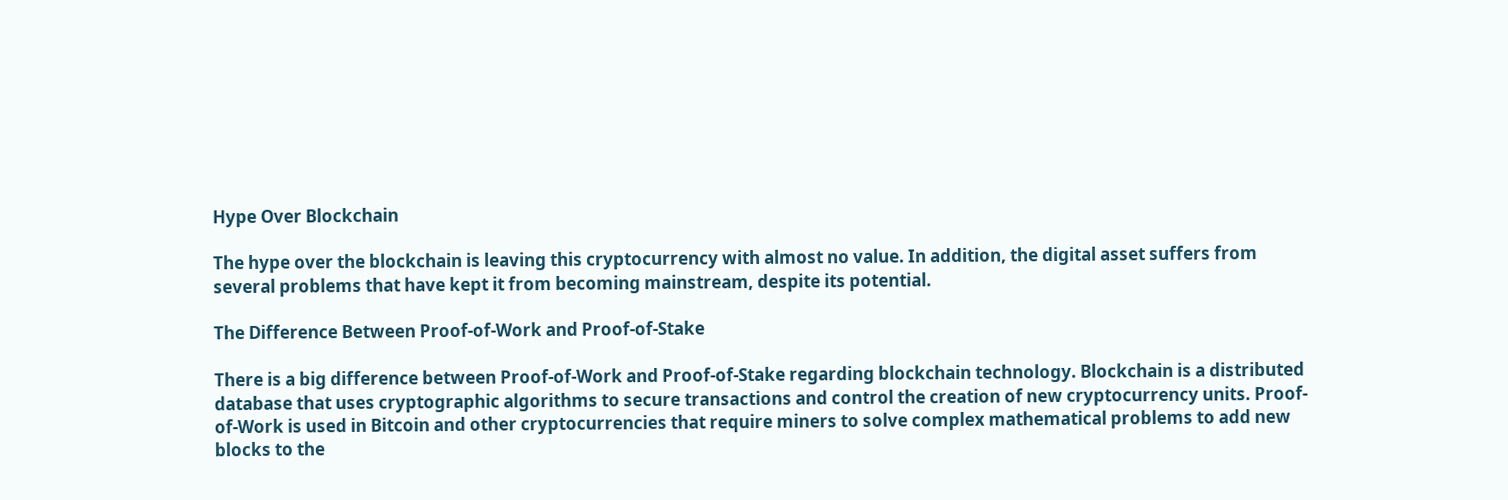Hype Over Blockchain

The hype over the blockchain is leaving this cryptocurrency with almost no value. In addition, the digital asset suffers from several problems that have kept it from becoming mainstream, despite its potential.

The Difference Between Proof-of-Work and Proof-of-Stake

There is a big difference between Proof-of-Work and Proof-of-Stake regarding blockchain technology. Blockchain is a distributed database that uses cryptographic algorithms to secure transactions and control the creation of new cryptocurrency units. Proof-of-Work is used in Bitcoin and other cryptocurrencies that require miners to solve complex mathematical problems to add new blocks to the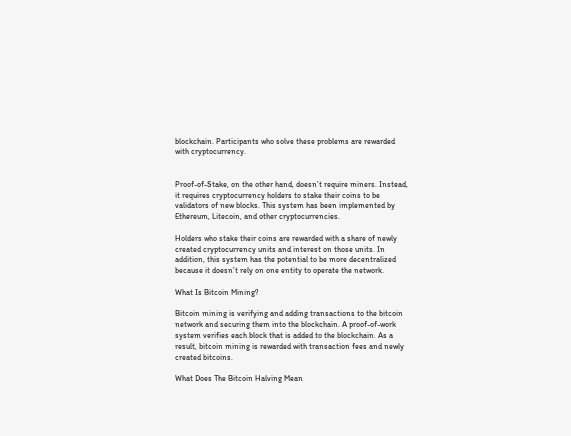blockchain. Participants who solve these problems are rewarded with cryptocurrency.


Proof-of-Stake, on the other hand, doesn’t require miners. Instead, it requires cryptocurrency holders to stake their coins to be validators of new blocks. This system has been implemented by Ethereum, Litecoin, and other cryptocurrencies.

Holders who stake their coins are rewarded with a share of newly created cryptocurrency units and interest on those units. In addition, this system has the potential to be more decentralized because it doesn’t rely on one entity to operate the network.

What Is Bitcoin Mining?

Bitcoin mining is verifying and adding transactions to the bitcoin network and securing them into the blockchain. A proof-of-work system verifies each block that is added to the blockchain. As a result, bitcoin mining is rewarded with transaction fees and newly created bitcoins.

What Does The Bitcoin Halving Mean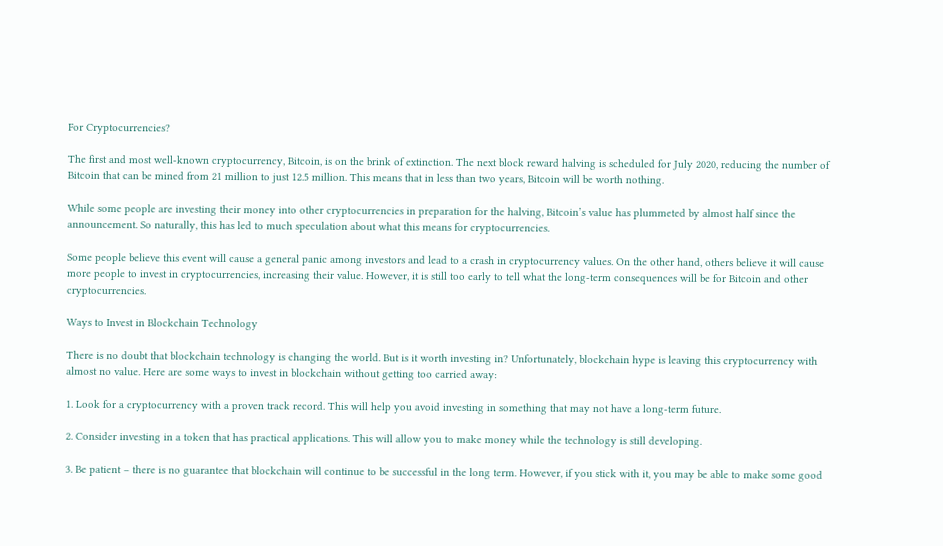For Cryptocurrencies?

The first and most well-known cryptocurrency, Bitcoin, is on the brink of extinction. The next block reward halving is scheduled for July 2020, reducing the number of Bitcoin that can be mined from 21 million to just 12.5 million. This means that in less than two years, Bitcoin will be worth nothing.

While some people are investing their money into other cryptocurrencies in preparation for the halving, Bitcoin’s value has plummeted by almost half since the announcement. So naturally, this has led to much speculation about what this means for cryptocurrencies.

Some people believe this event will cause a general panic among investors and lead to a crash in cryptocurrency values. On the other hand, others believe it will cause more people to invest in cryptocurrencies, increasing their value. However, it is still too early to tell what the long-term consequences will be for Bitcoin and other cryptocurrencies.

Ways to Invest in Blockchain Technology

There is no doubt that blockchain technology is changing the world. But is it worth investing in? Unfortunately, blockchain hype is leaving this cryptocurrency with almost no value. Here are some ways to invest in blockchain without getting too carried away:

1. Look for a cryptocurrency with a proven track record. This will help you avoid investing in something that may not have a long-term future.

2. Consider investing in a token that has practical applications. This will allow you to make money while the technology is still developing.

3. Be patient – there is no guarantee that blockchain will continue to be successful in the long term. However, if you stick with it, you may be able to make some good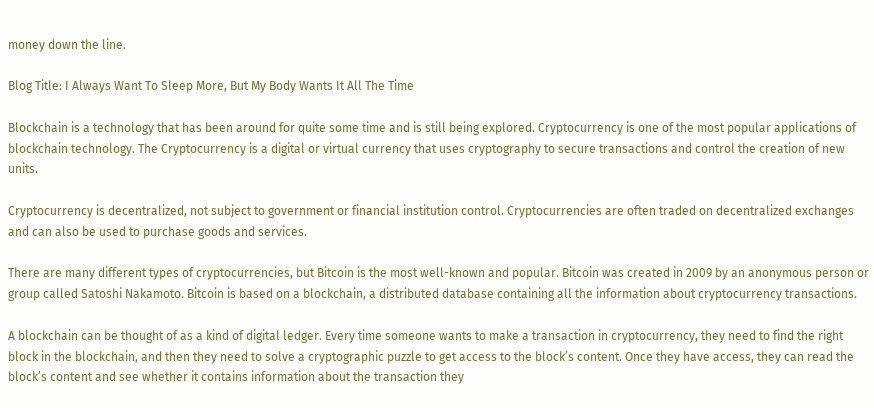money down the line.

Blog Title: I Always Want To Sleep More, But My Body Wants It All The Time

Blockchain is a technology that has been around for quite some time and is still being explored. Cryptocurrency is one of the most popular applications of blockchain technology. The Cryptocurrency is a digital or virtual currency that uses cryptography to secure transactions and control the creation of new units.

Cryptocurrency is decentralized, not subject to government or financial institution control. Cryptocurrencies are often traded on decentralized exchanges and can also be used to purchase goods and services.

There are many different types of cryptocurrencies, but Bitcoin is the most well-known and popular. Bitcoin was created in 2009 by an anonymous person or group called Satoshi Nakamoto. Bitcoin is based on a blockchain, a distributed database containing all the information about cryptocurrency transactions.

A blockchain can be thought of as a kind of digital ledger. Every time someone wants to make a transaction in cryptocurrency, they need to find the right block in the blockchain, and then they need to solve a cryptographic puzzle to get access to the block’s content. Once they have access, they can read the block’s content and see whether it contains information about the transaction they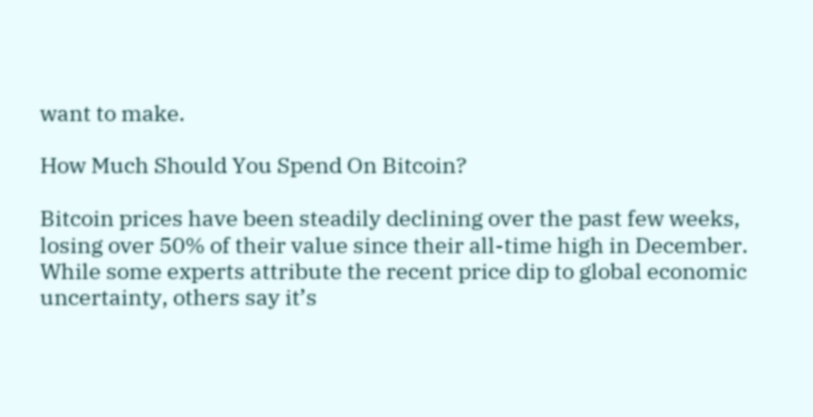want to make.

How Much Should You Spend On Bitcoin?

Bitcoin prices have been steadily declining over the past few weeks, losing over 50% of their value since their all-time high in December. While some experts attribute the recent price dip to global economic uncertainty, others say it’s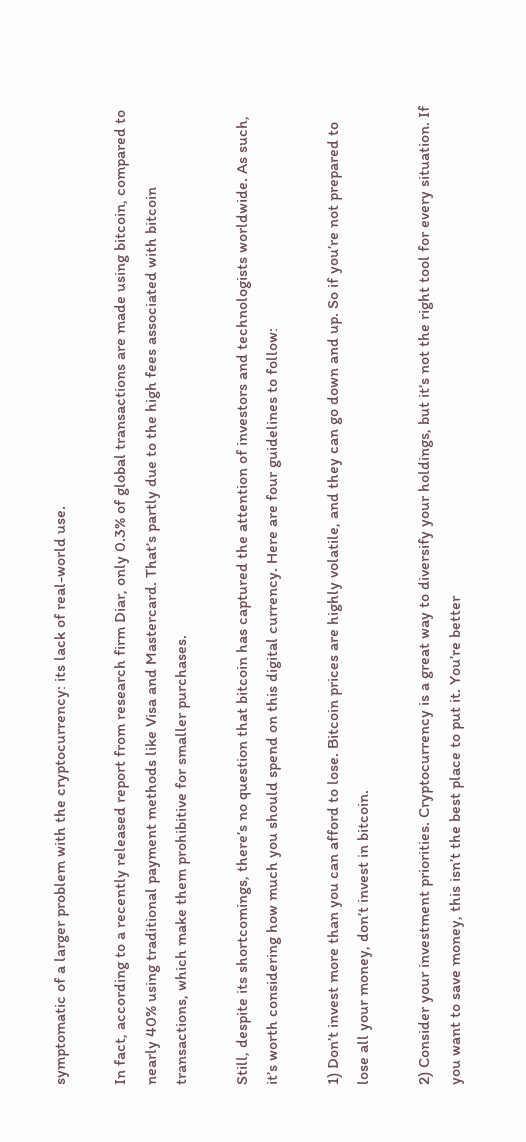symptomatic of a larger problem with the cryptocurrency: its lack of real-world use.

In fact, according to a recently released report from research firm Diar, only 0.3% of global transactions are made using bitcoin, compared to nearly 40% using traditional payment methods like Visa and Mastercard. That’s partly due to the high fees associated with bitcoin transactions, which make them prohibitive for smaller purchases.

Still, despite its shortcomings, there’s no question that bitcoin has captured the attention of investors and technologists worldwide. As such, it’s worth considering how much you should spend on this digital currency. Here are four guidelines to follow:

1) Don’t invest more than you can afford to lose. Bitcoin prices are highly volatile, and they can go down and up. So if you’re not prepared to lose all your money, don’t invest in bitcoin.

2) Consider your investment priorities. Cryptocurrency is a great way to diversify your holdings, but it’s not the right tool for every situation. If you want to save money, this isn’t the best place to put it. You’re better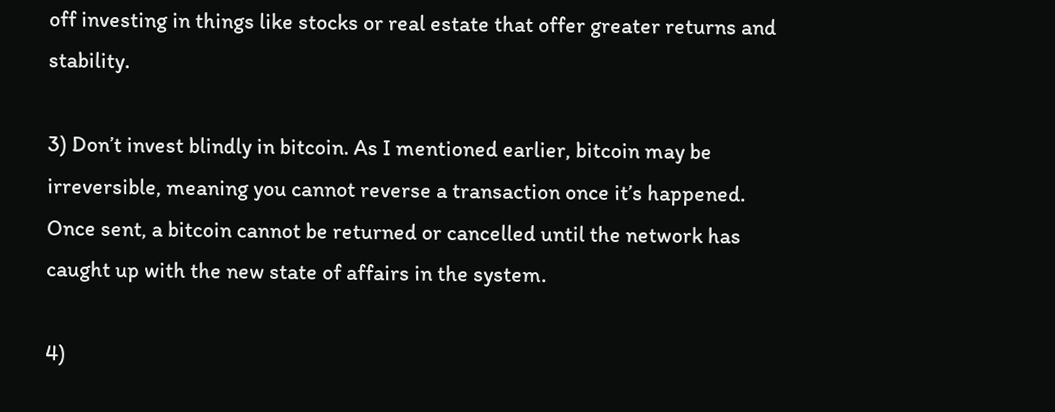off investing in things like stocks or real estate that offer greater returns and stability.

3) Don’t invest blindly in bitcoin. As I mentioned earlier, bitcoin may be irreversible, meaning you cannot reverse a transaction once it’s happened. Once sent, a bitcoin cannot be returned or cancelled until the network has caught up with the new state of affairs in the system.

4)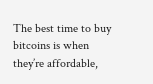The best time to buy bitcoins is when they’re affordable,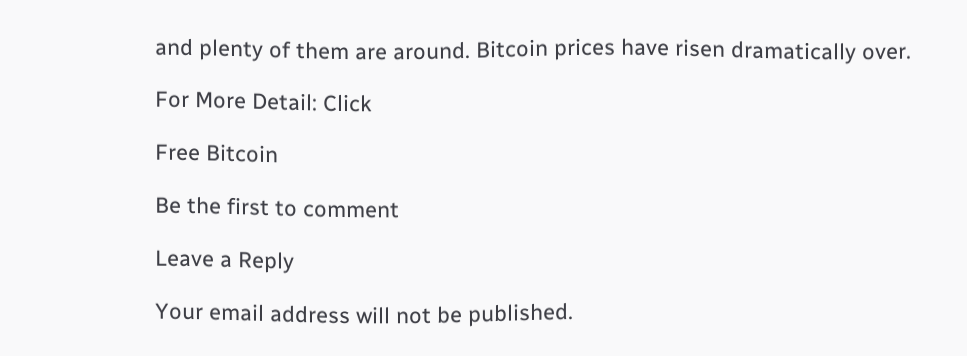and plenty of them are around. Bitcoin prices have risen dramatically over.

For More Detail: Click

Free Bitcoin

Be the first to comment

Leave a Reply

Your email address will not be published.